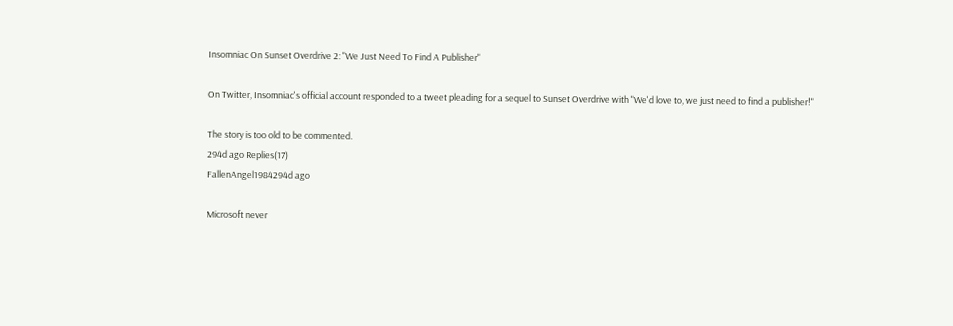Insomniac On Sunset Overdrive 2: "We Just Need To Find A Publisher"

On Twitter, Insomniac's official account responded to a tweet pleading for a sequel to Sunset Overdrive with "We'd love to, we just need to find a publisher!"

The story is too old to be commented.
294d ago Replies(17)
FallenAngel1984294d ago

Microsoft never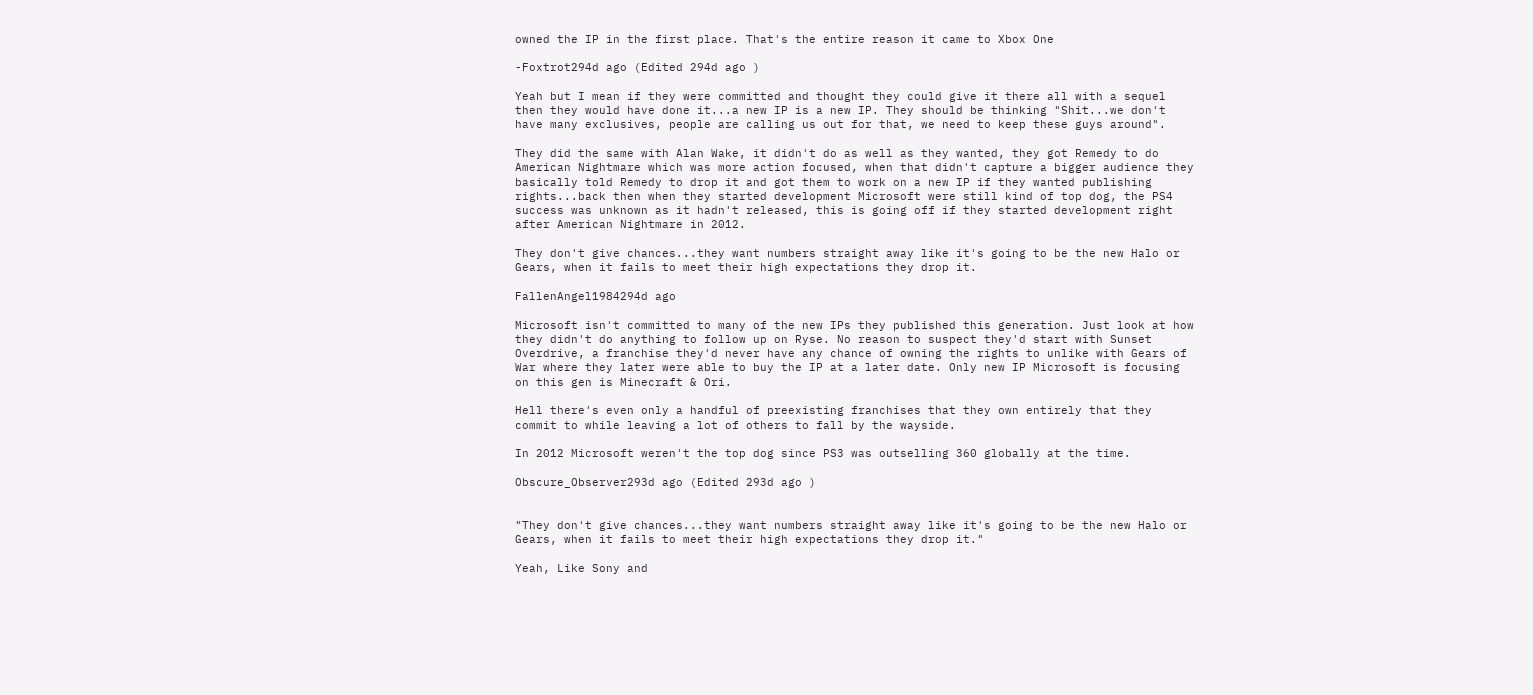owned the IP in the first place. That's the entire reason it came to Xbox One

-Foxtrot294d ago (Edited 294d ago )

Yeah but I mean if they were committed and thought they could give it there all with a sequel then they would have done it...a new IP is a new IP. They should be thinking "Shit...we don't have many exclusives, people are calling us out for that, we need to keep these guys around".

They did the same with Alan Wake, it didn't do as well as they wanted, they got Remedy to do American Nightmare which was more action focused, when that didn't capture a bigger audience they basically told Remedy to drop it and got them to work on a new IP if they wanted publishing rights...back then when they started development Microsoft were still kind of top dog, the PS4 success was unknown as it hadn't released, this is going off if they started development right after American Nightmare in 2012.

They don't give chances...they want numbers straight away like it's going to be the new Halo or Gears, when it fails to meet their high expectations they drop it.

FallenAngel1984294d ago

Microsoft isn't committed to many of the new IPs they published this generation. Just look at how they didn't do anything to follow up on Ryse. No reason to suspect they'd start with Sunset Overdrive, a franchise they'd never have any chance of owning the rights to unlike with Gears of War where they later were able to buy the IP at a later date. Only new IP Microsoft is focusing on this gen is Minecraft & Ori.

Hell there's even only a handful of preexisting franchises that they own entirely that they commit to while leaving a lot of others to fall by the wayside.

In 2012 Microsoft weren't the top dog since PS3 was outselling 360 globally at the time.

Obscure_Observer293d ago (Edited 293d ago )


"They don't give chances...they want numbers straight away like it's going to be the new Halo or Gears, when it fails to meet their high expectations they drop it."

Yeah, Like Sony and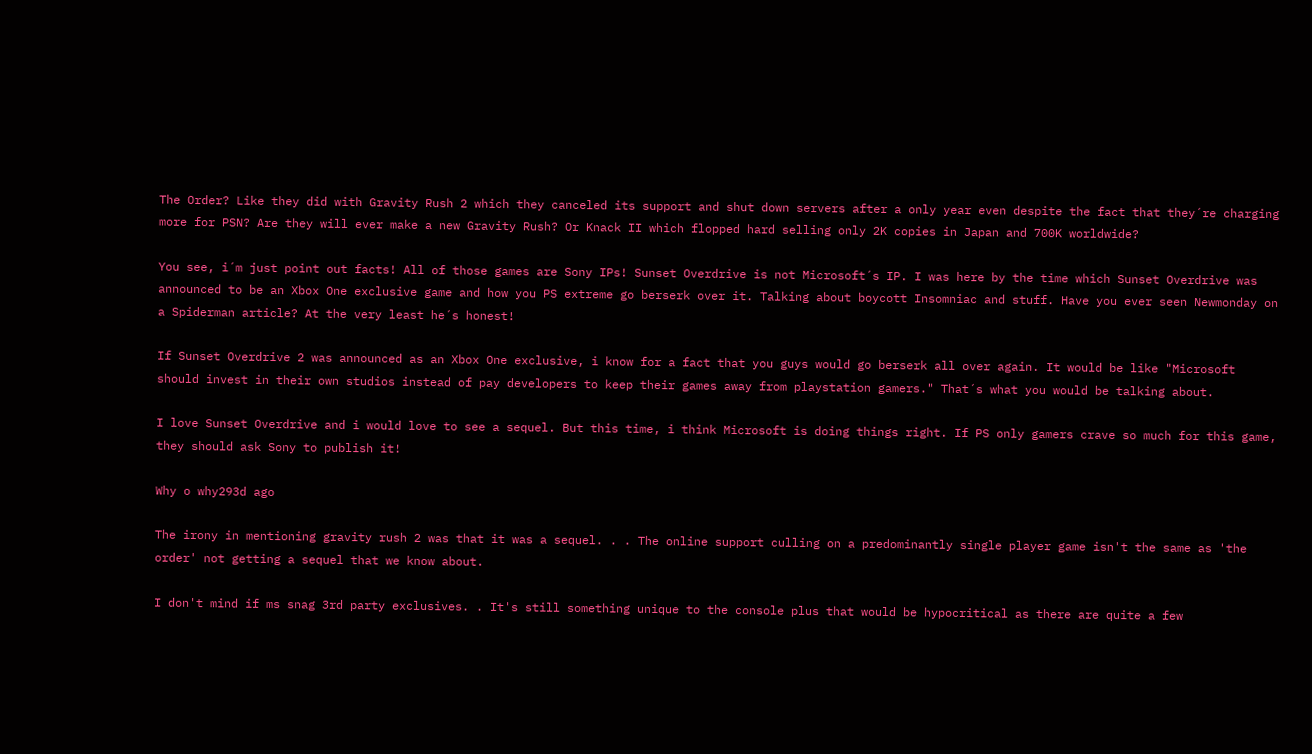The Order? Like they did with Gravity Rush 2 which they canceled its support and shut down servers after a only year even despite the fact that they´re charging more for PSN? Are they will ever make a new Gravity Rush? Or Knack II which flopped hard selling only 2K copies in Japan and 700K worldwide?

You see, i´m just point out facts! All of those games are Sony IPs! Sunset Overdrive is not Microsoft´s IP. I was here by the time which Sunset Overdrive was announced to be an Xbox One exclusive game and how you PS extreme go berserk over it. Talking about boycott Insomniac and stuff. Have you ever seen Newmonday on a Spiderman article? At the very least he´s honest!

If Sunset Overdrive 2 was announced as an Xbox One exclusive, i know for a fact that you guys would go berserk all over again. It would be like "Microsoft should invest in their own studios instead of pay developers to keep their games away from playstation gamers." That´s what you would be talking about.

I love Sunset Overdrive and i would love to see a sequel. But this time, i think Microsoft is doing things right. If PS only gamers crave so much for this game, they should ask Sony to publish it!

Why o why293d ago

The irony in mentioning gravity rush 2 was that it was a sequel. . . The online support culling on a predominantly single player game isn't the same as 'the order' not getting a sequel that we know about.

I don't mind if ms snag 3rd party exclusives. . It's still something unique to the console plus that would be hypocritical as there are quite a few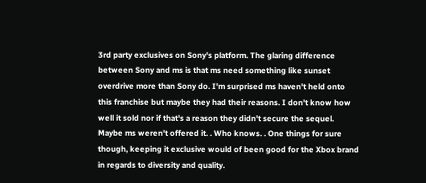3rd party exclusives on Sony's platform. The glaring difference between Sony and ms is that ms need something like sunset overdrive more than Sony do. I'm surprised ms haven't held onto this franchise but maybe they had their reasons. I don't know how well it sold nor if that's a reason they didn't secure the sequel. Maybe ms weren't offered it. . Who knows. . One things for sure though, keeping it exclusive would of been good for the Xbox brand in regards to diversity and quality.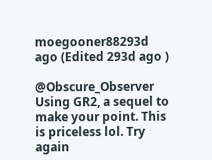moegooner88293d ago (Edited 293d ago )

@Obscure_Observer Using GR2, a sequel to make your point. This is priceless lol. Try again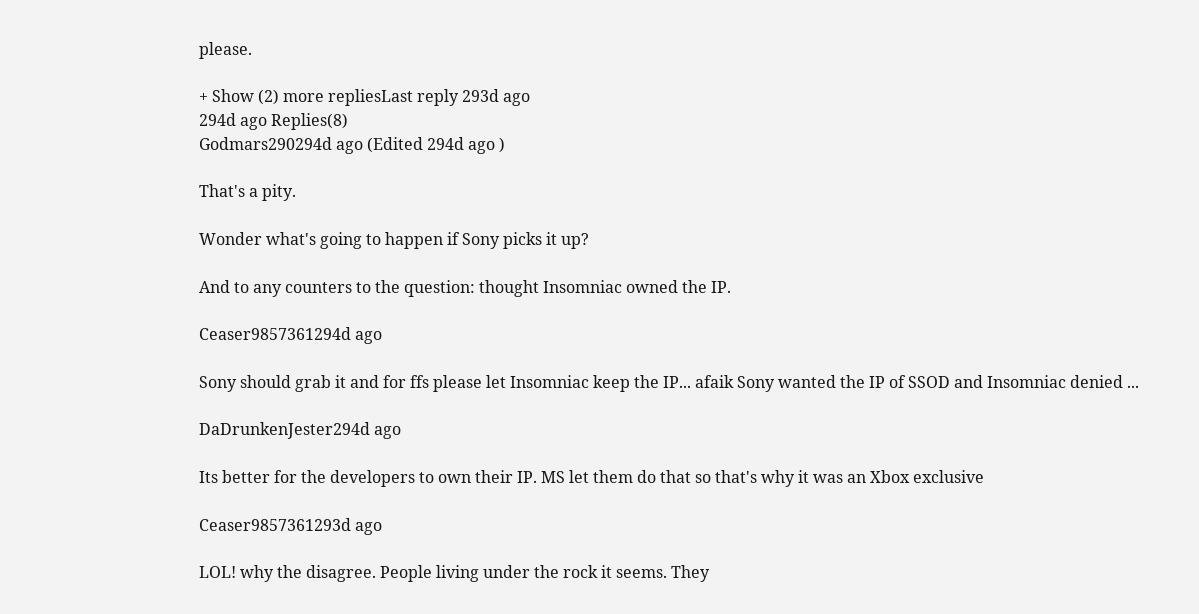please.

+ Show (2) more repliesLast reply 293d ago
294d ago Replies(8)
Godmars290294d ago (Edited 294d ago )

That's a pity.

Wonder what's going to happen if Sony picks it up?

And to any counters to the question: thought Insomniac owned the IP.

Ceaser9857361294d ago

Sony should grab it and for ffs please let Insomniac keep the IP... afaik Sony wanted the IP of SSOD and Insomniac denied ...

DaDrunkenJester294d ago

Its better for the developers to own their IP. MS let them do that so that's why it was an Xbox exclusive

Ceaser9857361293d ago

LOL! why the disagree. People living under the rock it seems. They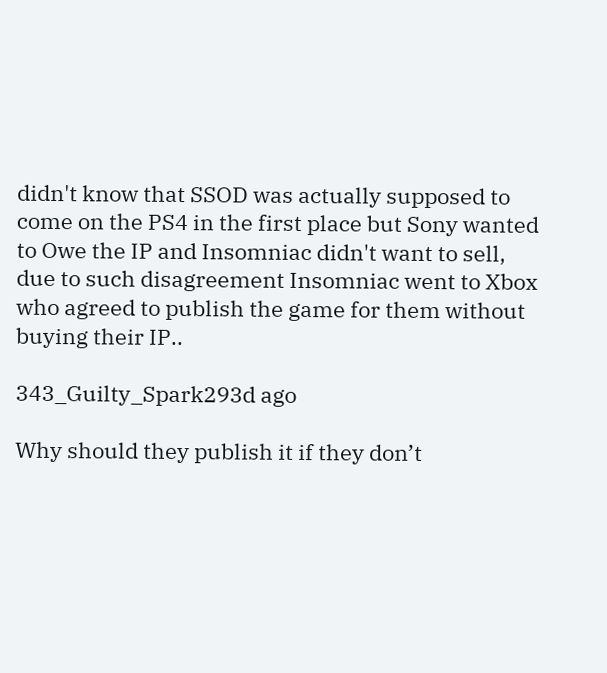didn't know that SSOD was actually supposed to come on the PS4 in the first place but Sony wanted to Owe the IP and Insomniac didn't want to sell, due to such disagreement Insomniac went to Xbox who agreed to publish the game for them without buying their IP..

343_Guilty_Spark293d ago

Why should they publish it if they don’t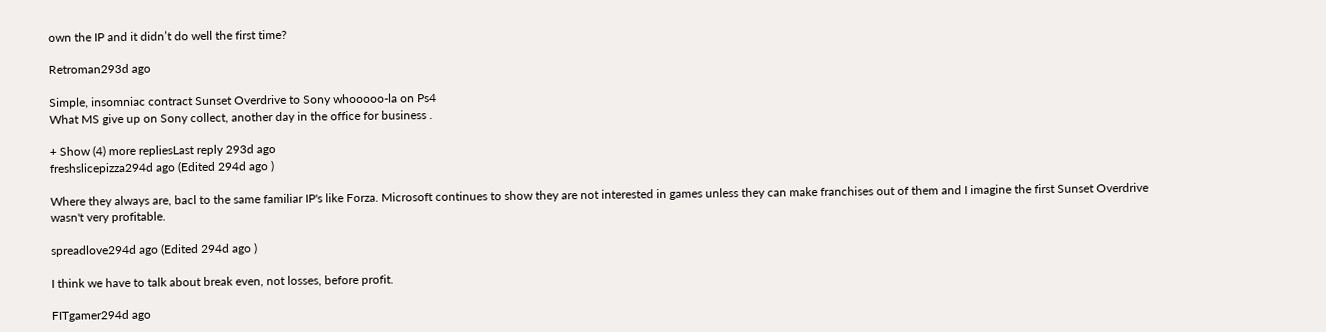own the IP and it didn’t do well the first time?

Retroman293d ago

Simple, insomniac contract Sunset Overdrive to Sony whooooo-la on Ps4
What MS give up on Sony collect, another day in the office for business .

+ Show (4) more repliesLast reply 293d ago
freshslicepizza294d ago (Edited 294d ago )

Where they always are, bacl to the same familiar IP's like Forza. Microsoft continues to show they are not interested in games unless they can make franchises out of them and I imagine the first Sunset Overdrive wasn't very profitable.

spreadlove294d ago (Edited 294d ago )

I think we have to talk about break even, not losses, before profit.

FITgamer294d ago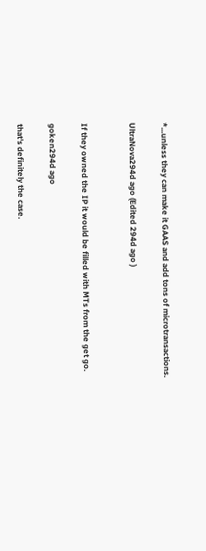*...unless they can make it GAAS and add tons of microtransactions.

UltraNova294d ago (Edited 294d ago )


If they owned the IP it would be filled with MTs from the get go.

goken294d ago

that's definitely the case.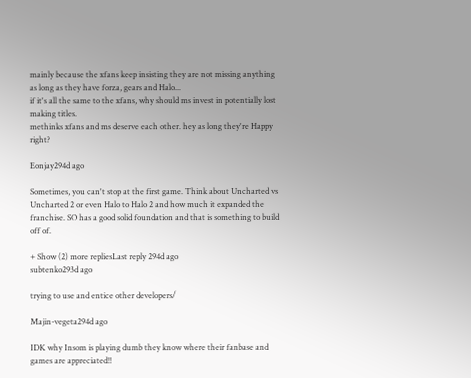mainly because the xfans keep insisting they are not missing anything as long as they have forza, gears and Halo...
if it's all the same to the xfans, why should ms invest in potentially lost making titles.
methinks xfans and ms deserve each other. hey as long they're Happy right?

Eonjay294d ago

Sometimes, you can't stop at the first game. Think about Uncharted vs Uncharted 2 or even Halo to Halo 2 and how much it expanded the franchise. SO has a good solid foundation and that is something to build off of.

+ Show (2) more repliesLast reply 294d ago
subtenko293d ago

trying to use and entice other developers/

Majin-vegeta294d ago

IDK why Insom is playing dumb they know where their fanbase and games are appreciated!!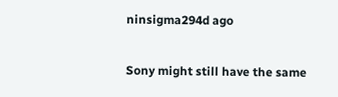ninsigma294d ago

Sony might still have the same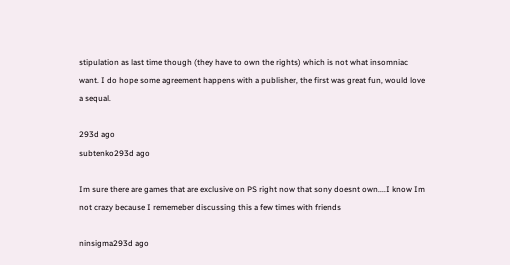stipulation as last time though (they have to own the rights) which is not what insomniac want. I do hope some agreement happens with a publisher, the first was great fun, would love a sequal.

293d ago
subtenko293d ago

Im sure there are games that are exclusive on PS right now that sony doesnt own....I know Im not crazy because I rememeber discussing this a few times with friends

ninsigma293d ago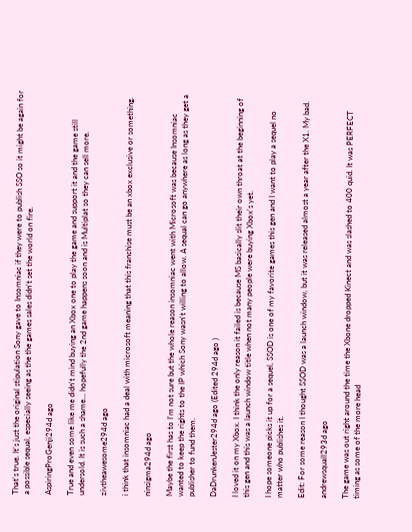That's true. It's just the original stipulation Sony gave to Insomniac if they were to publish SSO so it might be again for a possible sequal, especially seeing as the the games sales didn't set the world on fire.

AspiringProGenji294d ago

True and even some like me didn't mind buying an Xbox one to play the game and support it and the game still undersold. It is such a shame... hopefully the 2nd game happens soon and is Multiplat so they can sell more.

zivtheawesome294d ago

i think that insomniac had a deal with microsoft meaning that this franchise must be an xbox exclusive or something.

ninsigma294d ago

Maybe the first has to I'm not sure but the whole reason insomniac went with Microsoft was because Insomniac wanted to keep the rights to the IP which Sony wasn't willing to allow. A sequal can go anywhere as long as they get a publisher to fund them.

DaDrunkenJester294d ago (Edited 294d ago )

I loved it on my Xbox. I think the only reason it failed is because MS basically slit their own throat at the beginning of this gen and this was a launch window title when not many people were buying Xbox's yet.

I hope someone picks it up for a sequel, SSOD is one of my favorite games this gen and I want to play a sequel no matter who publishes it.

Edit: For some reason I thought SSOD was a launch window, but it was released almost a year after the X1. My bad.

andrewsquall293d ago

The game was out right around the time the Xbone dropped Kinect and was slashed to 400 quid. It was PERFECT timing as some of the more head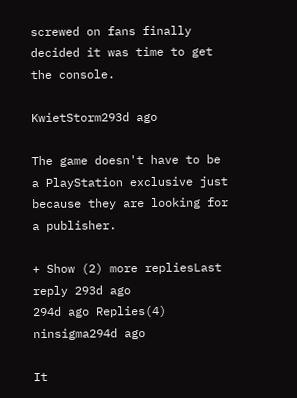screwed on fans finally decided it was time to get the console.

KwietStorm293d ago

The game doesn't have to be a PlayStation exclusive just because they are looking for a publisher.

+ Show (2) more repliesLast reply 293d ago
294d ago Replies(4)
ninsigma294d ago

It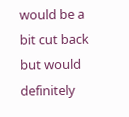would be a bit cut back but would definitely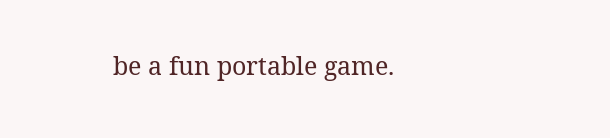be a fun portable game.